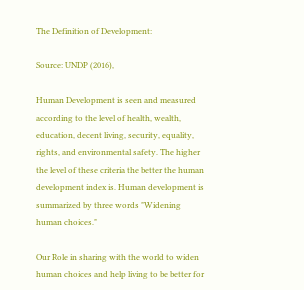The Definition of Development:

Source: UNDP (2016),

Human Development is seen and measured according to the level of health, wealth, education, decent living, security, equality, rights, and environmental safety. The higher the level of these criteria the better the human development index is. Human development is summarized by three words "Widening human choices."

Our Role in sharing with the world to widen human choices and help living to be better for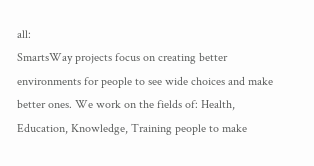all:
SmartsWay projects focus on creating better environments for people to see wide choices and make better ones. We work on the fields of: Health, Education, Knowledge, Training people to make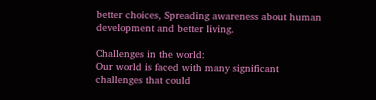better choices, Spreading awareness about human development and better living.

Challenges in the world:
Our world is faced with many significant challenges that could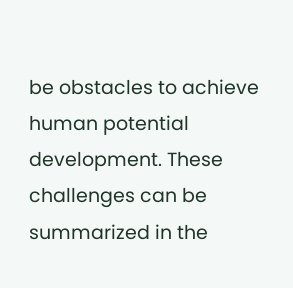be obstacles to achieve human potential development. These challenges can be summarized in the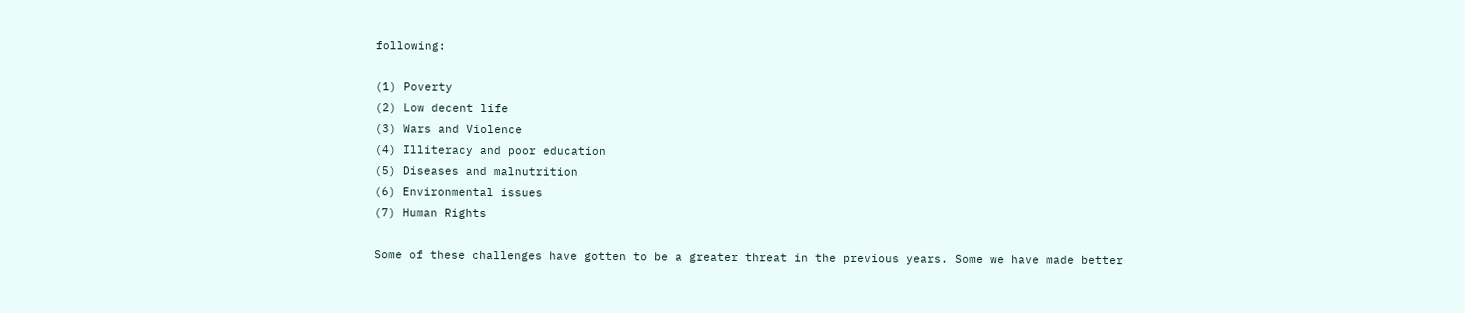following:

(1) Poverty
(2) Low decent life
(3) Wars and Violence
(4) Illiteracy and poor education
(5) Diseases and malnutrition
(6) Environmental issues
(7) Human Rights

Some of these challenges have gotten to be a greater threat in the previous years. Some we have made better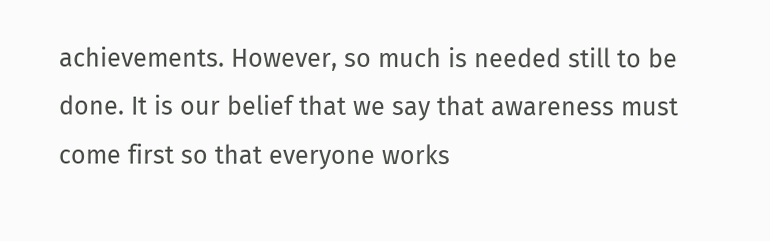achievements. However, so much is needed still to be done. It is our belief that we say that awareness must come first so that everyone works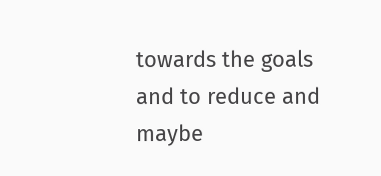towards the goals and to reduce and maybe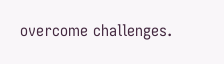overcome challenges.